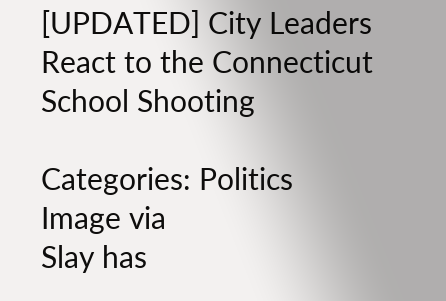[UPDATED] City Leaders React to the Connecticut School Shooting

Categories: Politics
Image via
Slay has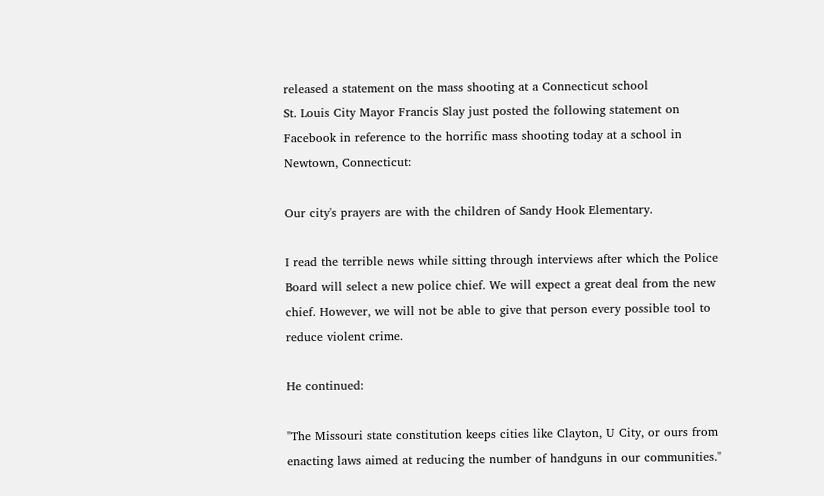released a statement on the mass shooting at a Connecticut school
St. Louis City Mayor Francis Slay just posted the following statement on Facebook in reference to the horrific mass shooting today at a school in Newtown, Connecticut:

Our city's prayers are with the children of Sandy Hook Elementary.

I read the terrible news while sitting through interviews after which the Police Board will select a new police chief. We will expect a great deal from the new chief. However, we will not be able to give that person every possible tool to reduce violent crime.

He continued:

"The Missouri state constitution keeps cities like Clayton, U City, or ours from enacting laws aimed at reducing the number of handguns in our communities."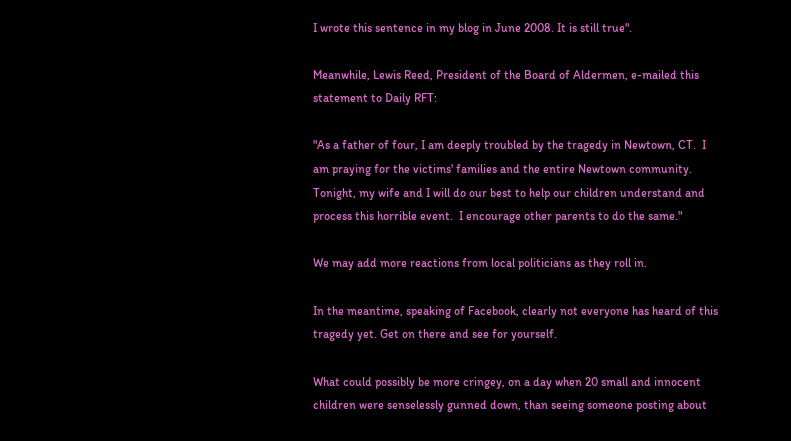I wrote this sentence in my blog in June 2008. It is still true".

Meanwhile, Lewis Reed, President of the Board of Aldermen, e-mailed this statement to Daily RFT:

"As a father of four, I am deeply troubled by the tragedy in Newtown, CT.  I am praying for the victims' families and the entire Newtown community.  Tonight, my wife and I will do our best to help our children understand and process this horrible event.  I encourage other parents to do the same."

We may add more reactions from local politicians as they roll in.

In the meantime, speaking of Facebook, clearly not everyone has heard of this tragedy yet. Get on there and see for yourself.

What could possibly be more cringey, on a day when 20 small and innocent children were senselessly gunned down, than seeing someone posting about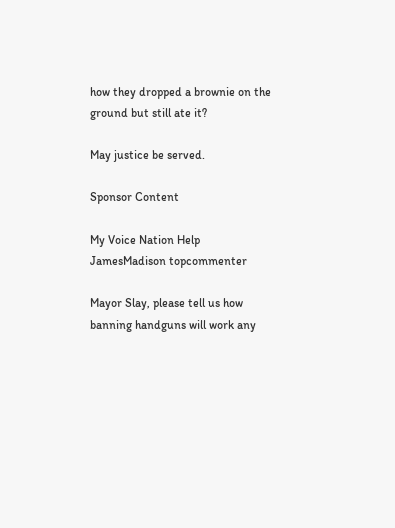how they dropped a brownie on the ground but still ate it?

May justice be served.

Sponsor Content

My Voice Nation Help
JamesMadison topcommenter

Mayor Slay, please tell us how banning handguns will work any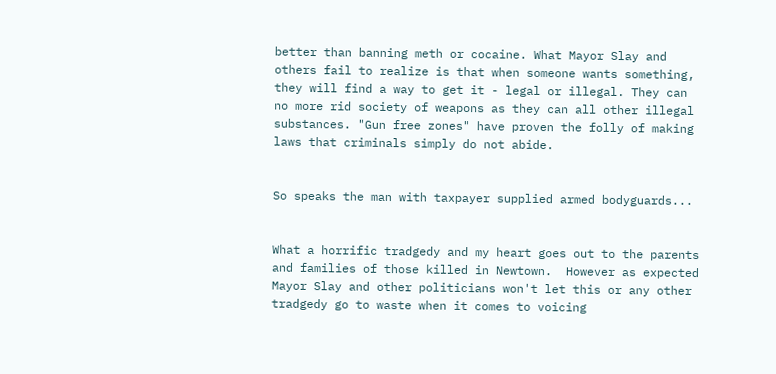better than banning meth or cocaine. What Mayor Slay and others fail to realize is that when someone wants something, they will find a way to get it - legal or illegal. They can no more rid society of weapons as they can all other illegal substances. "Gun free zones" have proven the folly of making laws that criminals simply do not abide.


So speaks the man with taxpayer supplied armed bodyguards...


What a horrific tradgedy and my heart goes out to the parents and families of those killed in Newtown.  However as expected Mayor Slay and other politicians won't let this or any other tradgedy go to waste when it comes to voicing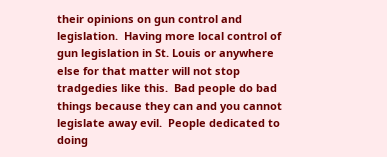their opinions on gun control and legislation.  Having more local control of gun legislation in St. Louis or anywhere else for that matter will not stop tradgedies like this.  Bad people do bad things because they can and you cannot legislate away evil.  People dedicated to doing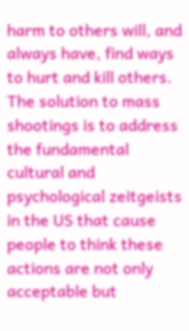harm to others will, and always have, find ways to hurt and kill others.  The solution to mass shootings is to address the fundamental cultural and psychological zeitgeists in the US that cause people to think these actions are not only acceptable but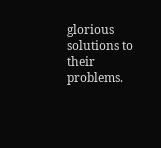glorious solutions to their problems.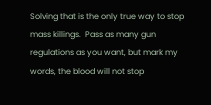Solving that is the only true way to stop mass killings.  Pass as many gun regulations as you want, but mark my words, the blood will not stop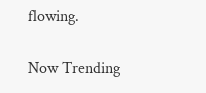flowing.

Now Trending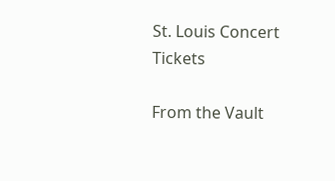St. Louis Concert Tickets

From the Vault